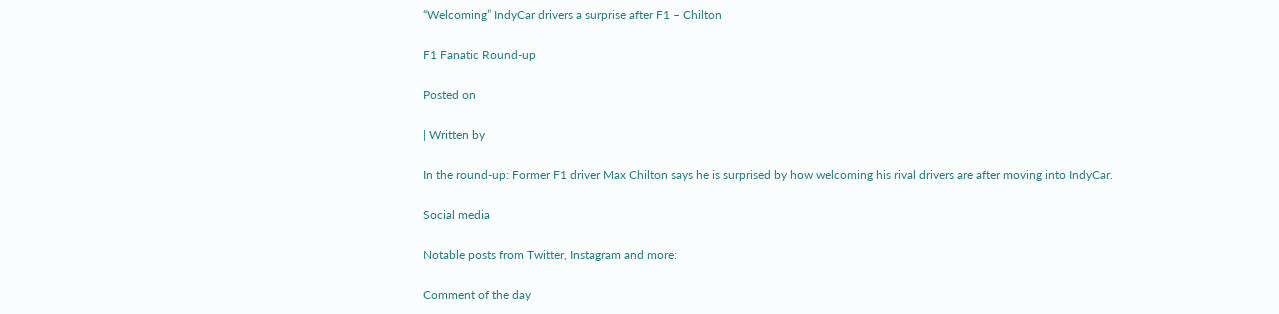“Welcoming” IndyCar drivers a surprise after F1 – Chilton

F1 Fanatic Round-up

Posted on

| Written by

In the round-up: Former F1 driver Max Chilton says he is surprised by how welcoming his rival drivers are after moving into IndyCar.

Social media

Notable posts from Twitter, Instagram and more:

Comment of the day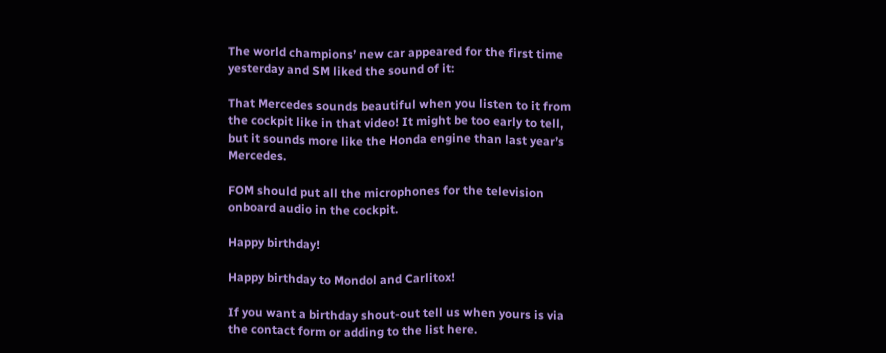The world champions’ new car appeared for the first time yesterday and SM liked the sound of it:

That Mercedes sounds beautiful when you listen to it from the cockpit like in that video! It might be too early to tell, but it sounds more like the Honda engine than last year’s Mercedes.

FOM should put all the microphones for the television onboard audio in the cockpit.

Happy birthday!

Happy birthday to Mondol and Carlitox!

If you want a birthday shout-out tell us when yours is via the contact form or adding to the list here.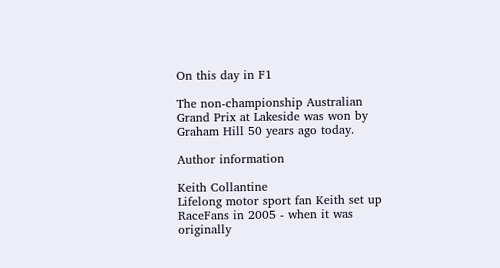On this day in F1

The non-championship Australian Grand Prix at Lakeside was won by Graham Hill 50 years ago today.

Author information

Keith Collantine
Lifelong motor sport fan Keith set up RaceFans in 2005 - when it was originally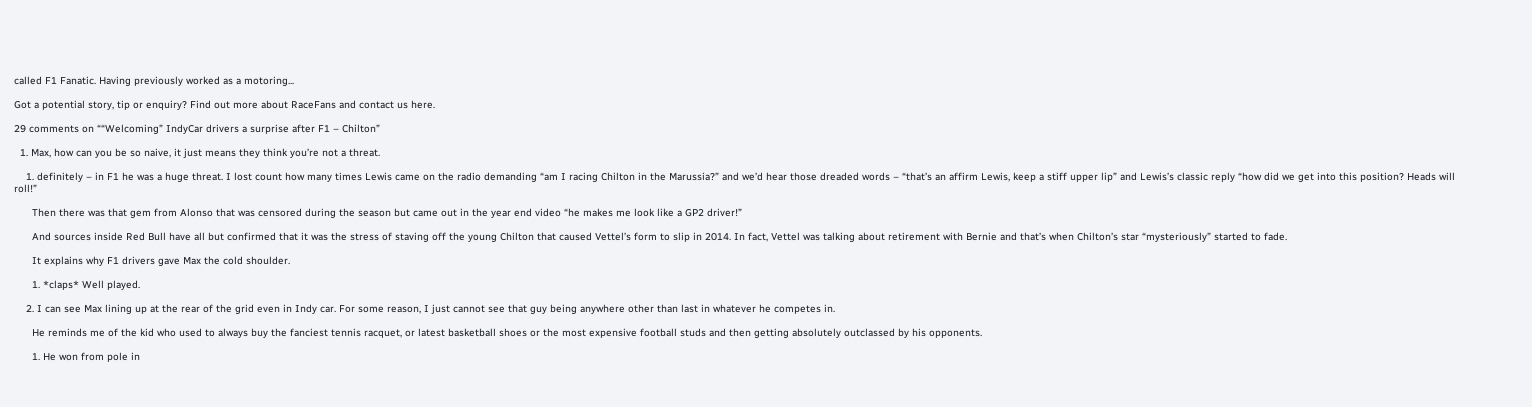called F1 Fanatic. Having previously worked as a motoring...

Got a potential story, tip or enquiry? Find out more about RaceFans and contact us here.

29 comments on ““Welcoming” IndyCar drivers a surprise after F1 – Chilton”

  1. Max, how can you be so naive, it just means they think you’re not a threat.

    1. definitely – in F1 he was a huge threat. I lost count how many times Lewis came on the radio demanding “am I racing Chilton in the Marussia?” and we’d hear those dreaded words – “that’s an affirm Lewis, keep a stiff upper lip” and Lewis’s classic reply “how did we get into this position? Heads will roll!”

      Then there was that gem from Alonso that was censored during the season but came out in the year end video “he makes me look like a GP2 driver!”

      And sources inside Red Bull have all but confirmed that it was the stress of staving off the young Chilton that caused Vettel’s form to slip in 2014. In fact, Vettel was talking about retirement with Bernie and that’s when Chilton’s star “mysteriously” started to fade.

      It explains why F1 drivers gave Max the cold shoulder.

      1. *claps* Well played.

    2. I can see Max lining up at the rear of the grid even in Indy car. For some reason, I just cannot see that guy being anywhere other than last in whatever he competes in.

      He reminds me of the kid who used to always buy the fanciest tennis racquet, or latest basketball shoes or the most expensive football studs and then getting absolutely outclassed by his opponents.

      1. He won from pole in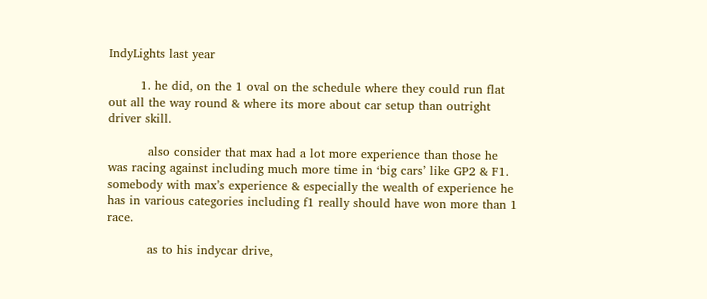IndyLights last year

        1. he did, on the 1 oval on the schedule where they could run flat out all the way round & where its more about car setup than outright driver skill.

          also consider that max had a lot more experience than those he was racing against including much more time in ‘big cars’ like GP2 & F1. somebody with max’s experience & especially the wealth of experience he has in various categories including f1 really should have won more than 1 race.

          as to his indycar drive,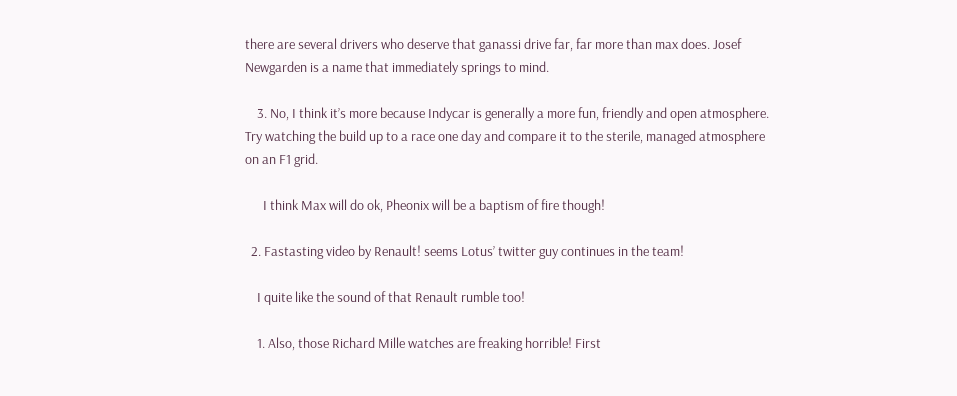there are several drivers who deserve that ganassi drive far, far more than max does. Josef Newgarden is a name that immediately springs to mind.

    3. No, I think it’s more because Indycar is generally a more fun, friendly and open atmosphere. Try watching the build up to a race one day and compare it to the sterile, managed atmosphere on an F1 grid.

      I think Max will do ok, Pheonix will be a baptism of fire though!

  2. Fastasting video by Renault! seems Lotus’ twitter guy continues in the team!

    I quite like the sound of that Renault rumble too!

    1. Also, those Richard Mille watches are freaking horrible! First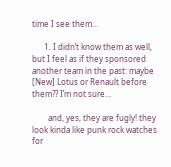time I see them…

      1. I didn’t know them as well, but I feel as if they sponsored another team in the past: maybe [New] Lotus or Renault before them?? I’m not sure…

        and, yes, they are fugly! they look kinda like punk rock watches for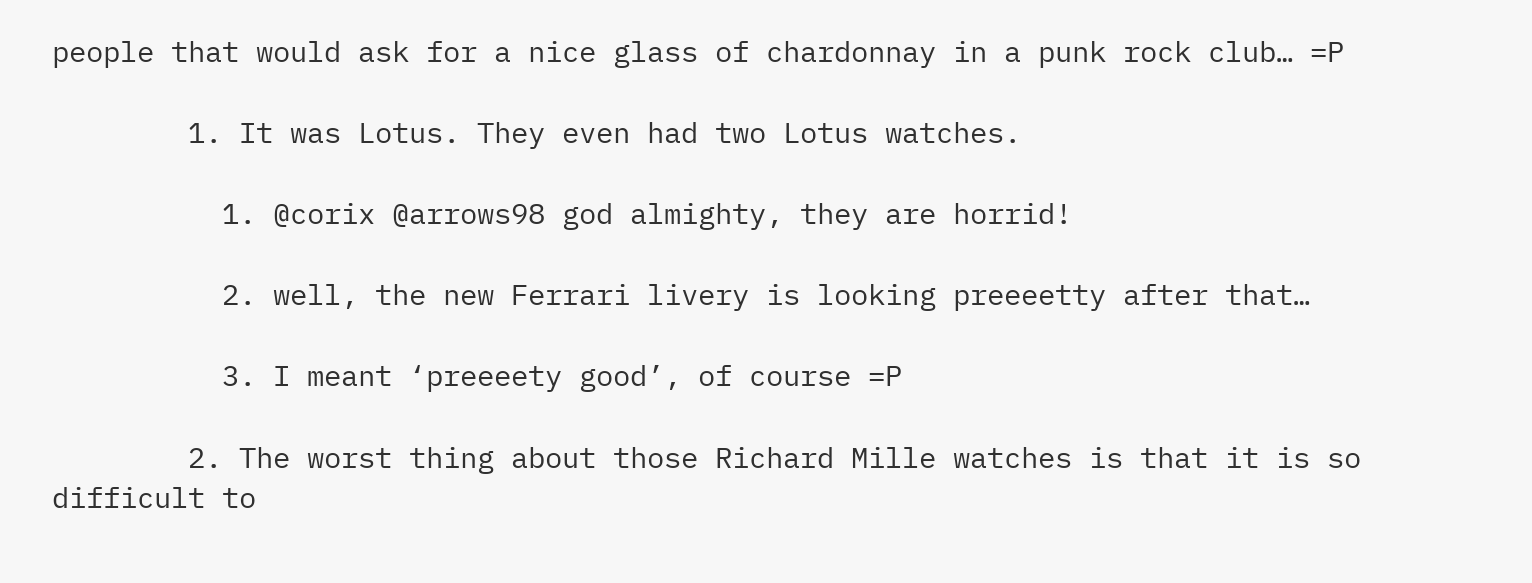people that would ask for a nice glass of chardonnay in a punk rock club… =P

        1. It was Lotus. They even had two Lotus watches.

          1. @corix @arrows98 god almighty, they are horrid!

          2. well, the new Ferrari livery is looking preeeetty after that…

          3. I meant ‘preeeety good’, of course =P

        2. The worst thing about those Richard Mille watches is that it is so difficult to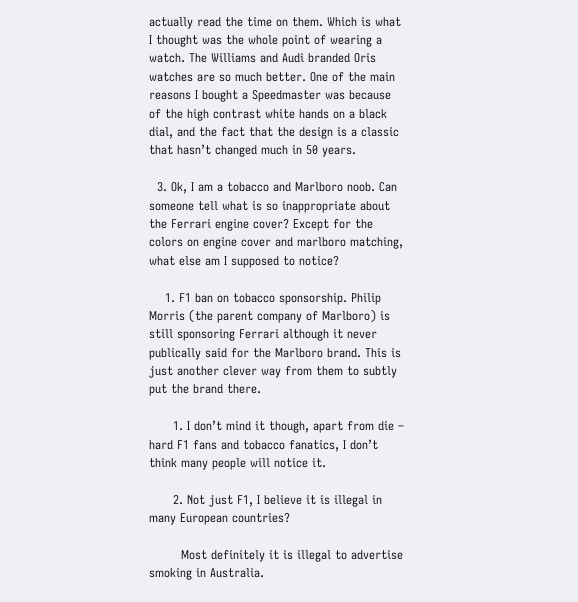actually read the time on them. Which is what I thought was the whole point of wearing a watch. The Williams and Audi branded Oris watches are so much better. One of the main reasons I bought a Speedmaster was because of the high contrast white hands on a black dial, and the fact that the design is a classic that hasn’t changed much in 50 years.

  3. Ok, I am a tobacco and Marlboro noob. Can someone tell what is so inappropriate about the Ferrari engine cover? Except for the colors on engine cover and marlboro matching, what else am I supposed to notice?

    1. F1 ban on tobacco sponsorship. Philip Morris (the parent company of Marlboro) is still sponsoring Ferrari although it never publically said for the Marlboro brand. This is just another clever way from them to subtly put the brand there.

      1. I don’t mind it though, apart from die – hard F1 fans and tobacco fanatics, I don’t think many people will notice it.

      2. Not just F1, I believe it is illegal in many European countries?

        Most definitely it is illegal to advertise smoking in Australia.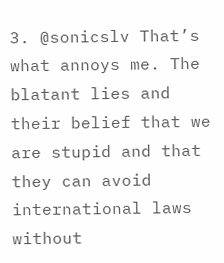3. @sonicslv That’s what annoys me. The blatant lies and their belief that we are stupid and that they can avoid international laws without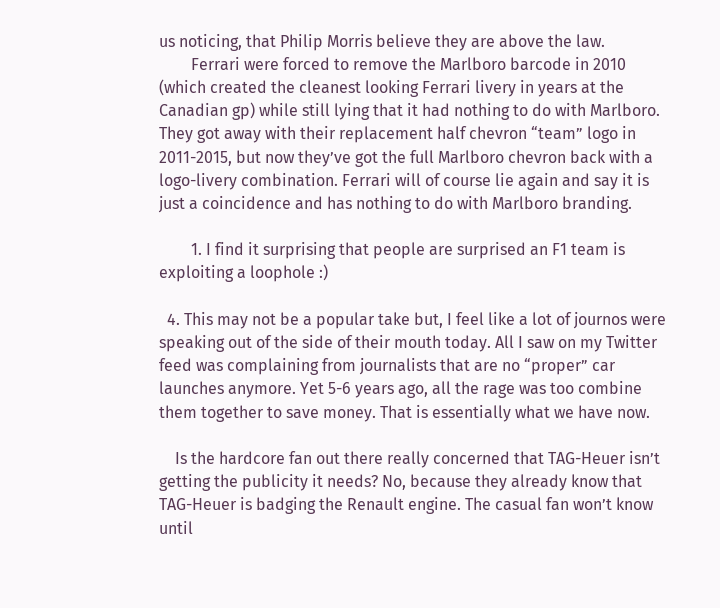us noticing, that Philip Morris believe they are above the law.
        Ferrari were forced to remove the Marlboro barcode in 2010 (which created the cleanest looking Ferrari livery in years at the Canadian gp) while still lying that it had nothing to do with Marlboro. They got away with their replacement half chevron “team” logo in 2011-2015, but now they’ve got the full Marlboro chevron back with a logo-livery combination. Ferrari will of course lie again and say it is just a coincidence and has nothing to do with Marlboro branding.

        1. I find it surprising that people are surprised an F1 team is exploiting a loophole :)

  4. This may not be a popular take but, I feel like a lot of journos were speaking out of the side of their mouth today. All I saw on my Twitter feed was complaining from journalists that are no “proper” car launches anymore. Yet 5-6 years ago, all the rage was too combine them together to save money. That is essentially what we have now.

    Is the hardcore fan out there really concerned that TAG-Heuer isn’t getting the publicity it needs? No, because they already know that TAG-Heuer is badging the Renault engine. The casual fan won’t know until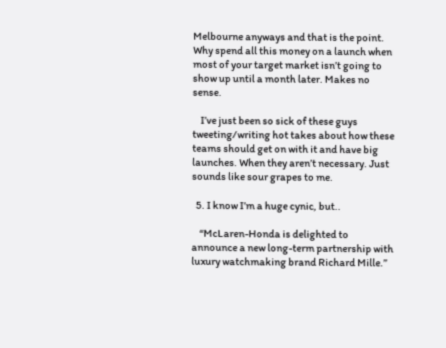Melbourne anyways and that is the point. Why spend all this money on a launch when most of your target market isn’t going to show up until a month later. Makes no sense.

    I’ve just been so sick of these guys tweeting/writing hot takes about how these teams should get on with it and have big launches. When they aren’t necessary. Just sounds like sour grapes to me.

  5. I know I’m a huge cynic, but..

    “McLaren-Honda is delighted to announce a new long-term partnership with luxury watchmaking brand Richard Mille.”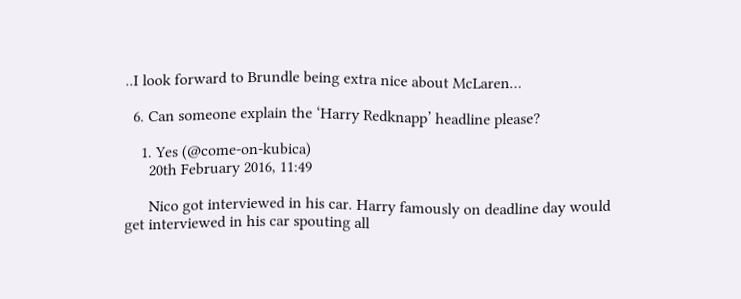..I look forward to Brundle being extra nice about McLaren…

  6. Can someone explain the ‘Harry Redknapp’ headline please?

    1. Yes (@come-on-kubica)
      20th February 2016, 11:49

      Nico got interviewed in his car. Harry famously on deadline day would get interviewed in his car spouting all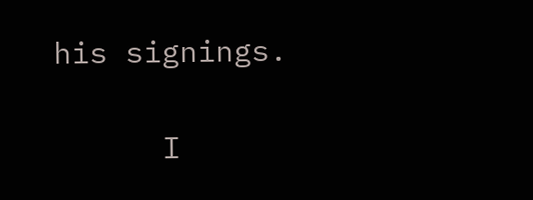his signings.

      I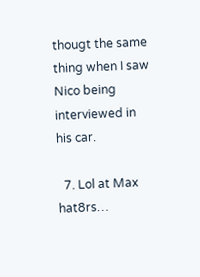thougt the same thing when I saw Nico being interviewed in his car.

  7. Lol at Max hat8rs…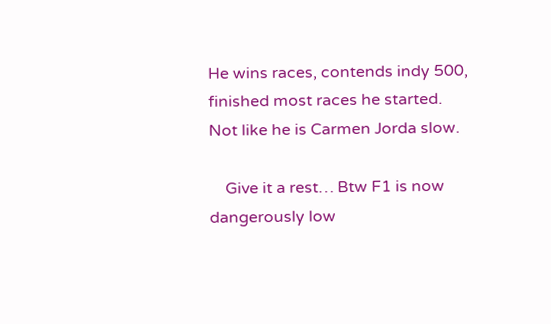He wins races, contends indy 500, finished most races he started. Not like he is Carmen Jorda slow.

    Give it a rest… Btw F1 is now dangerously low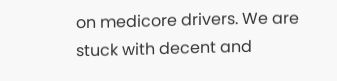on medicore drivers. We are stuck with decent and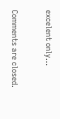excelent only…

Comments are closed.